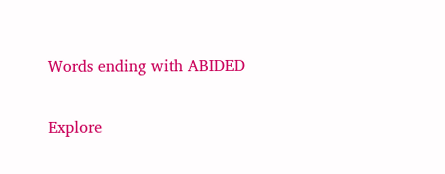Words ending with ABIDED

Explore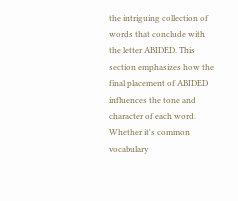the intriguing collection of words that conclude with the letter ABIDED. This section emphasizes how the final placement of ABIDED influences the tone and character of each word. Whether it's common vocabulary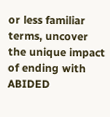or less familiar terms, uncover the unique impact of ending with ABIDED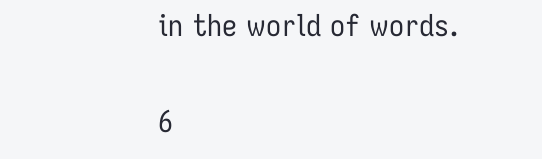in the world of words.

6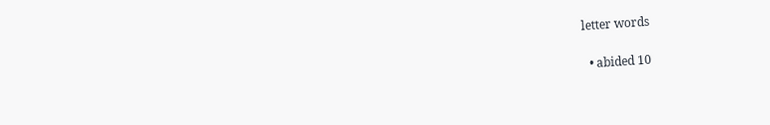letter words

  • abided 10